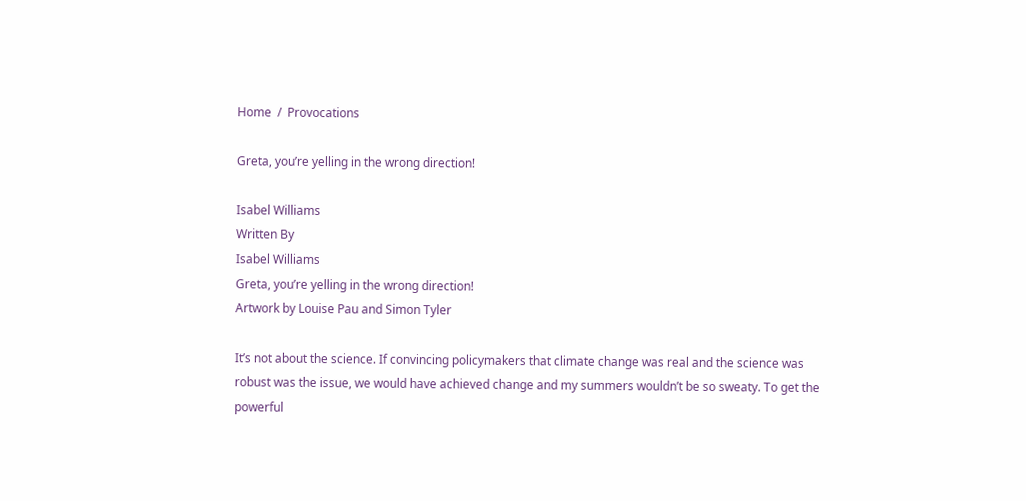Home  /  Provocations

Greta, you’re yelling in the wrong direction!

Isabel Williams
Written By
Isabel Williams
Greta, you’re yelling in the wrong direction!
Artwork by Louise Pau and Simon Tyler

It’s not about the science. If convincing policymakers that climate change was real and the science was robust was the issue, we would have achieved change and my summers wouldn’t be so sweaty. To get the powerful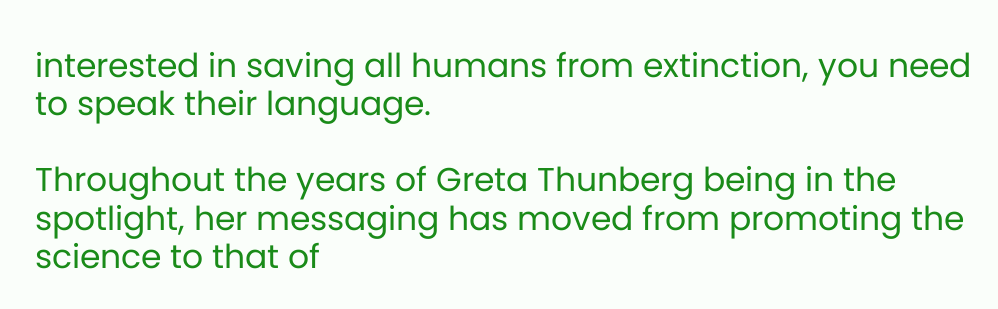interested in saving all humans from extinction, you need to speak their language.

Throughout the years of Greta Thunberg being in the spotlight, her messaging has moved from promoting the science to that of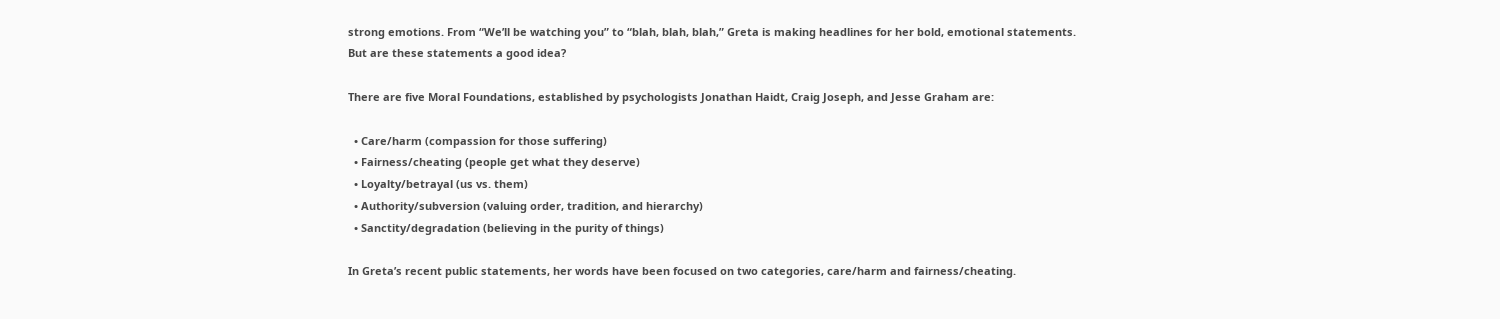strong emotions. From “We’ll be watching you” to “blah, blah, blah,” Greta is making headlines for her bold, emotional statements. But are these statements a good idea?

There are five Moral Foundations, established by psychologists Jonathan Haidt, Craig Joseph, and Jesse Graham are:

  • Care/harm (compassion for those suffering)
  • Fairness/cheating (people get what they deserve)
  • Loyalty/betrayal (us vs. them)
  • Authority/subversion (valuing order, tradition, and hierarchy)
  • Sanctity/degradation (believing in the purity of things)

In Greta’s recent public statements, her words have been focused on two categories, care/harm and fairness/cheating.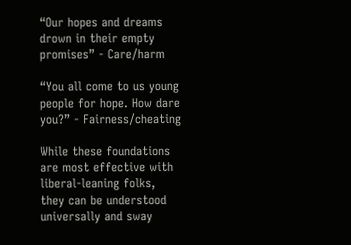“Our hopes and dreams drown in their empty promises” - Care/harm

“You all come to us young people for hope. How dare you?” - Fairness/cheating

While these foundations are most effective with liberal-leaning folks, they can be understood universally and sway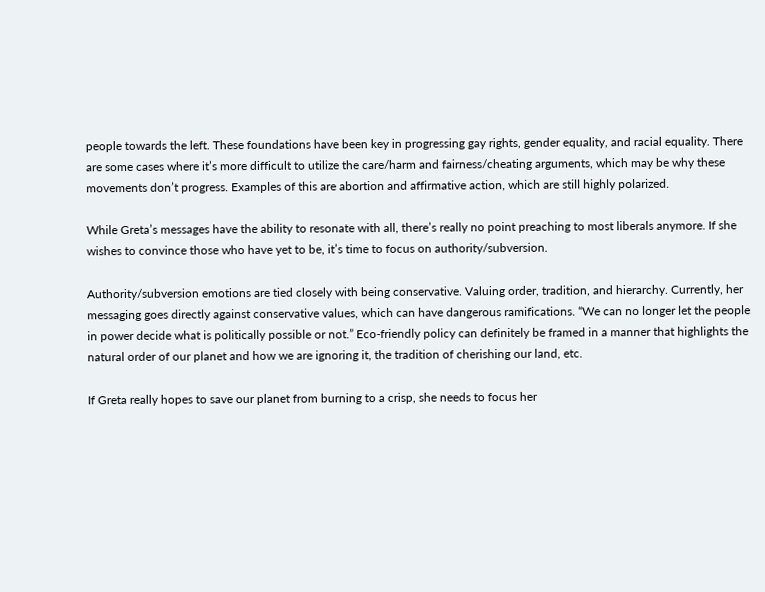people towards the left. These foundations have been key in progressing gay rights, gender equality, and racial equality. There are some cases where it’s more difficult to utilize the care/harm and fairness/cheating arguments, which may be why these movements don’t progress. Examples of this are abortion and affirmative action, which are still highly polarized.

While Greta’s messages have the ability to resonate with all, there’s really no point preaching to most liberals anymore. If she wishes to convince those who have yet to be, it’s time to focus on authority/subversion.

Authority/subversion emotions are tied closely with being conservative. Valuing order, tradition, and hierarchy. Currently, her messaging goes directly against conservative values, which can have dangerous ramifications. “We can no longer let the people in power decide what is politically possible or not.” Eco-friendly policy can definitely be framed in a manner that highlights the natural order of our planet and how we are ignoring it, the tradition of cherishing our land, etc.

If Greta really hopes to save our planet from burning to a crisp, she needs to focus her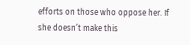efforts on those who oppose her. If she doesn’t make this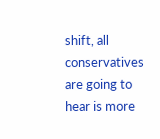shift, all conservatives are going to hear is more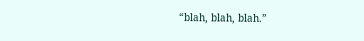“blah, blah, blah.”